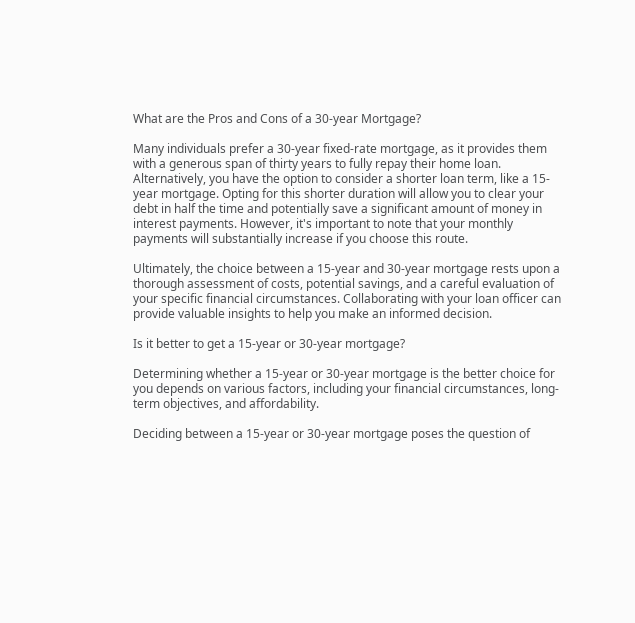What are the Pros and Cons of a 30-year Mortgage?

Many individuals prefer a 30-year fixed-rate mortgage, as it provides them with a generous span of thirty years to fully repay their home loan. Alternatively, you have the option to consider a shorter loan term, like a 15-year mortgage. Opting for this shorter duration will allow you to clear your debt in half the time and potentially save a significant amount of money in interest payments. However, it's important to note that your monthly payments will substantially increase if you choose this route.

Ultimately, the choice between a 15-year and 30-year mortgage rests upon a thorough assessment of costs, potential savings, and a careful evaluation of your specific financial circumstances. Collaborating with your loan officer can provide valuable insights to help you make an informed decision.

Is it better to get a 15-year or 30-year mortgage?

Determining whether a 15-year or 30-year mortgage is the better choice for you depends on various factors, including your financial circumstances, long-term objectives, and affordability.

Deciding between a 15-year or 30-year mortgage poses the question of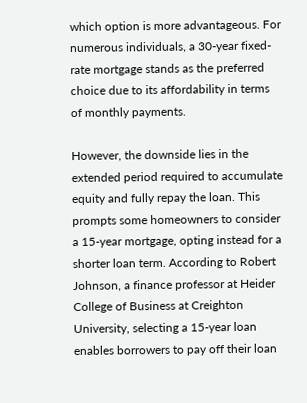which option is more advantageous. For numerous individuals, a 30-year fixed-rate mortgage stands as the preferred choice due to its affordability in terms of monthly payments.

However, the downside lies in the extended period required to accumulate equity and fully repay the loan. This prompts some homeowners to consider a 15-year mortgage, opting instead for a shorter loan term. According to Robert Johnson, a finance professor at Heider College of Business at Creighton University, selecting a 15-year loan enables borrowers to pay off their loan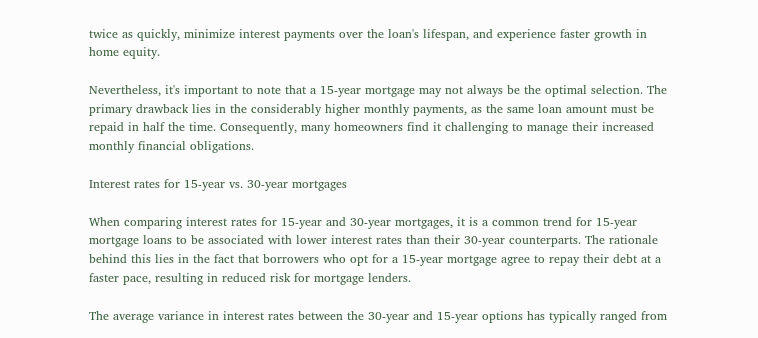twice as quickly, minimize interest payments over the loan's lifespan, and experience faster growth in home equity.

Nevertheless, it's important to note that a 15-year mortgage may not always be the optimal selection. The primary drawback lies in the considerably higher monthly payments, as the same loan amount must be repaid in half the time. Consequently, many homeowners find it challenging to manage their increased monthly financial obligations.

Interest rates for 15-year vs. 30-year mortgages

When comparing interest rates for 15-year and 30-year mortgages, it is a common trend for 15-year mortgage loans to be associated with lower interest rates than their 30-year counterparts. The rationale behind this lies in the fact that borrowers who opt for a 15-year mortgage agree to repay their debt at a faster pace, resulting in reduced risk for mortgage lenders.

The average variance in interest rates between the 30-year and 15-year options has typically ranged from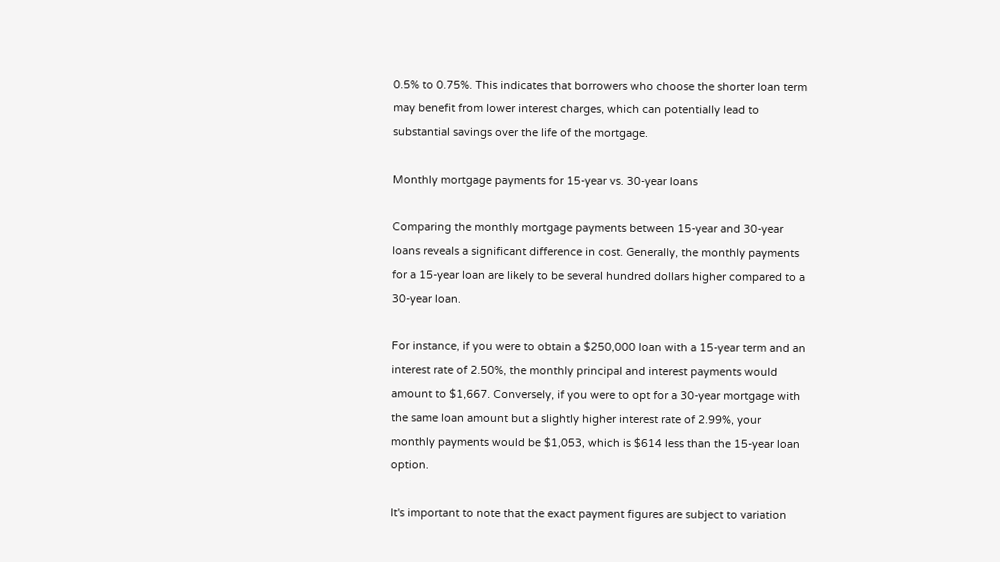0.5% to 0.75%. This indicates that borrowers who choose the shorter loan term may benefit from lower interest charges, which can potentially lead to substantial savings over the life of the mortgage.

Monthly mortgage payments for 15-year vs. 30-year loans

Comparing the monthly mortgage payments between 15-year and 30-year loans reveals a significant difference in cost. Generally, the monthly payments for a 15-year loan are likely to be several hundred dollars higher compared to a 30-year loan.

For instance, if you were to obtain a $250,000 loan with a 15-year term and an interest rate of 2.50%, the monthly principal and interest payments would amount to $1,667. Conversely, if you were to opt for a 30-year mortgage with the same loan amount but a slightly higher interest rate of 2.99%, your monthly payments would be $1,053, which is $614 less than the 15-year loan option.

It's important to note that the exact payment figures are subject to variation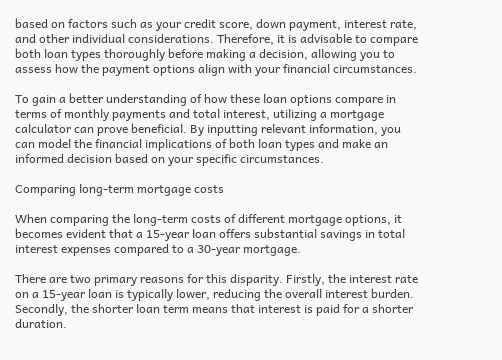based on factors such as your credit score, down payment, interest rate, and other individual considerations. Therefore, it is advisable to compare both loan types thoroughly before making a decision, allowing you to assess how the payment options align with your financial circumstances.

To gain a better understanding of how these loan options compare in terms of monthly payments and total interest, utilizing a mortgage calculator can prove beneficial. By inputting relevant information, you can model the financial implications of both loan types and make an informed decision based on your specific circumstances.

Comparing long-term mortgage costs

When comparing the long-term costs of different mortgage options, it becomes evident that a 15-year loan offers substantial savings in total interest expenses compared to a 30-year mortgage.

There are two primary reasons for this disparity. Firstly, the interest rate on a 15-year loan is typically lower, reducing the overall interest burden. Secondly, the shorter loan term means that interest is paid for a shorter duration.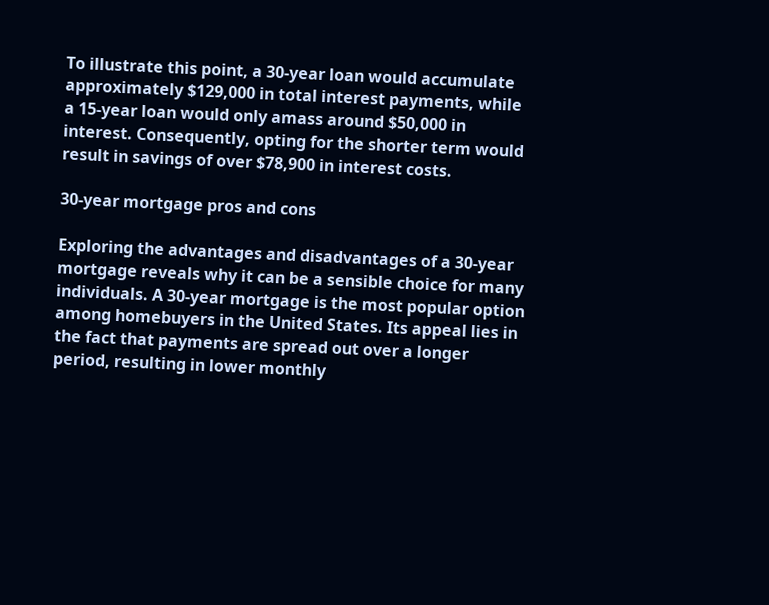To illustrate this point, a 30-year loan would accumulate approximately $129,000 in total interest payments, while a 15-year loan would only amass around $50,000 in interest. Consequently, opting for the shorter term would result in savings of over $78,900 in interest costs.

30-year mortgage pros and cons

Exploring the advantages and disadvantages of a 30-year mortgage reveals why it can be a sensible choice for many individuals. A 30-year mortgage is the most popular option among homebuyers in the United States. Its appeal lies in the fact that payments are spread out over a longer period, resulting in lower monthly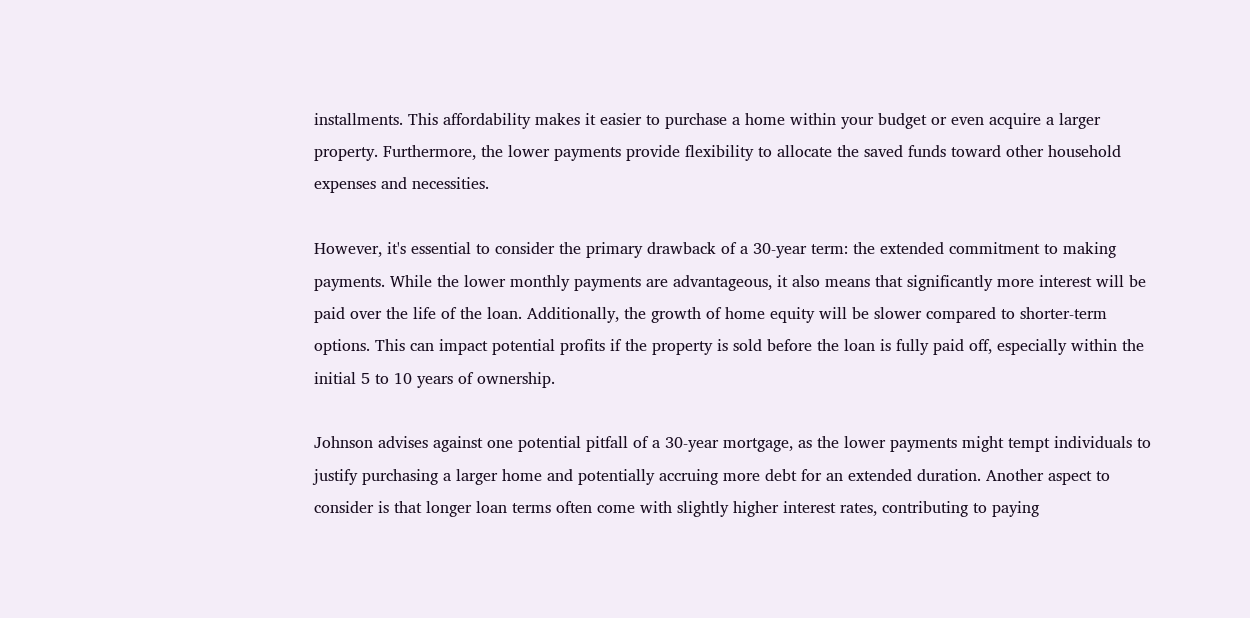installments. This affordability makes it easier to purchase a home within your budget or even acquire a larger property. Furthermore, the lower payments provide flexibility to allocate the saved funds toward other household expenses and necessities.

However, it's essential to consider the primary drawback of a 30-year term: the extended commitment to making payments. While the lower monthly payments are advantageous, it also means that significantly more interest will be paid over the life of the loan. Additionally, the growth of home equity will be slower compared to shorter-term options. This can impact potential profits if the property is sold before the loan is fully paid off, especially within the initial 5 to 10 years of ownership.

Johnson advises against one potential pitfall of a 30-year mortgage, as the lower payments might tempt individuals to justify purchasing a larger home and potentially accruing more debt for an extended duration. Another aspect to consider is that longer loan terms often come with slightly higher interest rates, contributing to paying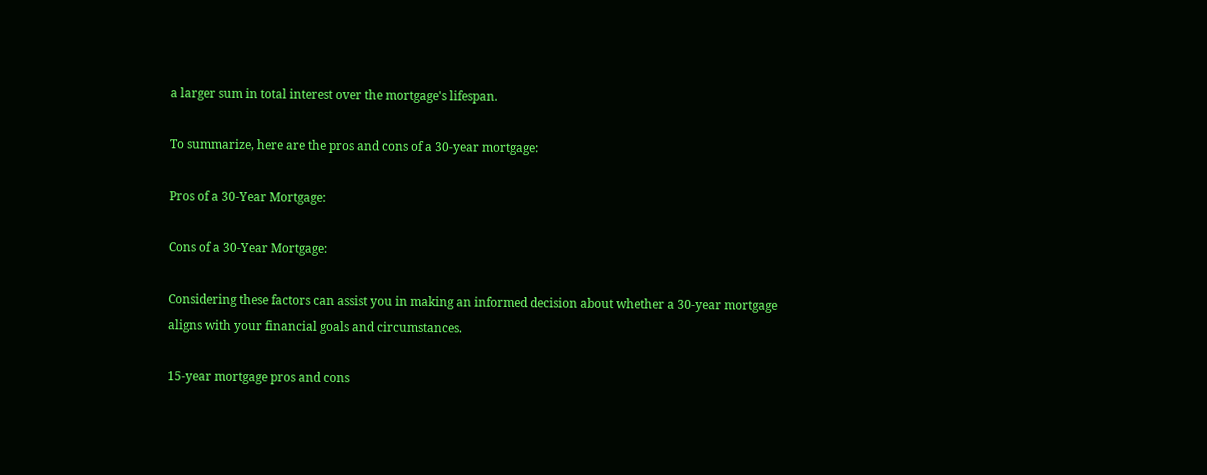a larger sum in total interest over the mortgage's lifespan.

To summarize, here are the pros and cons of a 30-year mortgage:

Pros of a 30-Year Mortgage:

Cons of a 30-Year Mortgage:

Considering these factors can assist you in making an informed decision about whether a 30-year mortgage aligns with your financial goals and circumstances.

15-year mortgage pros and cons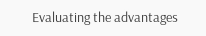Evaluating the advantages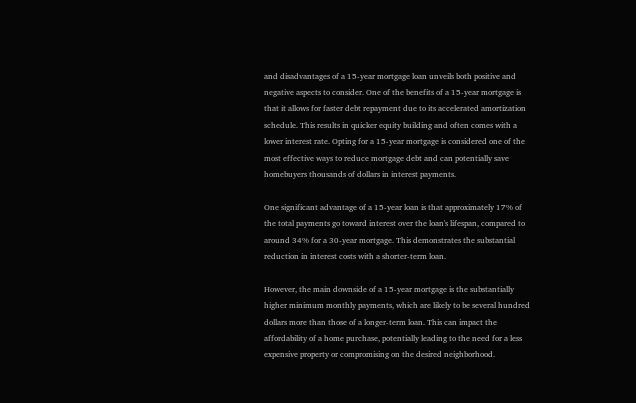and disadvantages of a 15-year mortgage loan unveils both positive and negative aspects to consider. One of the benefits of a 15-year mortgage is that it allows for faster debt repayment due to its accelerated amortization schedule. This results in quicker equity building and often comes with a lower interest rate. Opting for a 15-year mortgage is considered one of the most effective ways to reduce mortgage debt and can potentially save homebuyers thousands of dollars in interest payments.

One significant advantage of a 15-year loan is that approximately 17% of the total payments go toward interest over the loan's lifespan, compared to around 34% for a 30-year mortgage. This demonstrates the substantial reduction in interest costs with a shorter-term loan.

However, the main downside of a 15-year mortgage is the substantially higher minimum monthly payments, which are likely to be several hundred dollars more than those of a longer-term loan. This can impact the affordability of a home purchase, potentially leading to the need for a less expensive property or compromising on the desired neighborhood.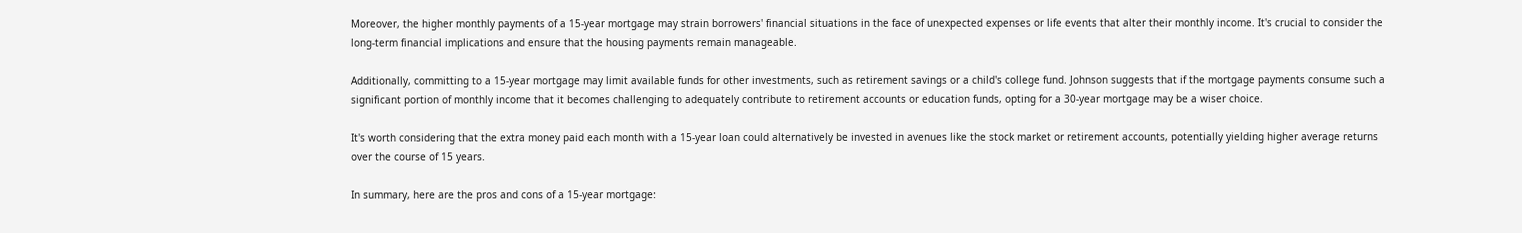Moreover, the higher monthly payments of a 15-year mortgage may strain borrowers' financial situations in the face of unexpected expenses or life events that alter their monthly income. It's crucial to consider the long-term financial implications and ensure that the housing payments remain manageable.

Additionally, committing to a 15-year mortgage may limit available funds for other investments, such as retirement savings or a child's college fund. Johnson suggests that if the mortgage payments consume such a significant portion of monthly income that it becomes challenging to adequately contribute to retirement accounts or education funds, opting for a 30-year mortgage may be a wiser choice.

It's worth considering that the extra money paid each month with a 15-year loan could alternatively be invested in avenues like the stock market or retirement accounts, potentially yielding higher average returns over the course of 15 years.

In summary, here are the pros and cons of a 15-year mortgage: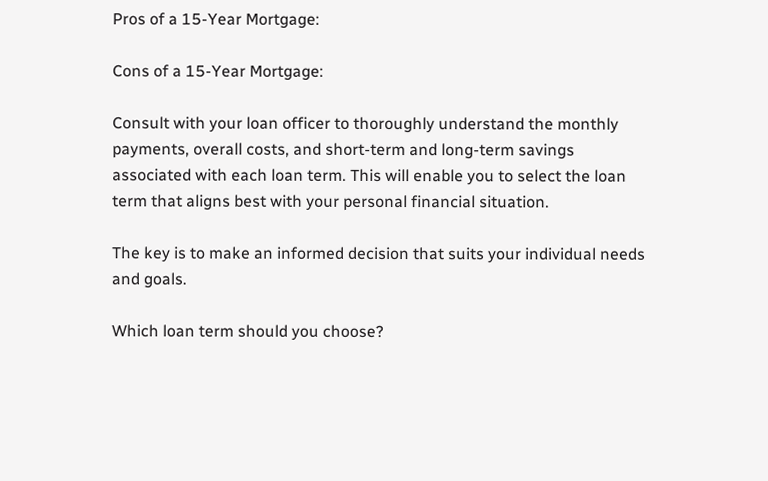Pros of a 15-Year Mortgage:

Cons of a 15-Year Mortgage:

Consult with your loan officer to thoroughly understand the monthly payments, overall costs, and short-term and long-term savings associated with each loan term. This will enable you to select the loan term that aligns best with your personal financial situation.

The key is to make an informed decision that suits your individual needs and goals.

Which loan term should you choose?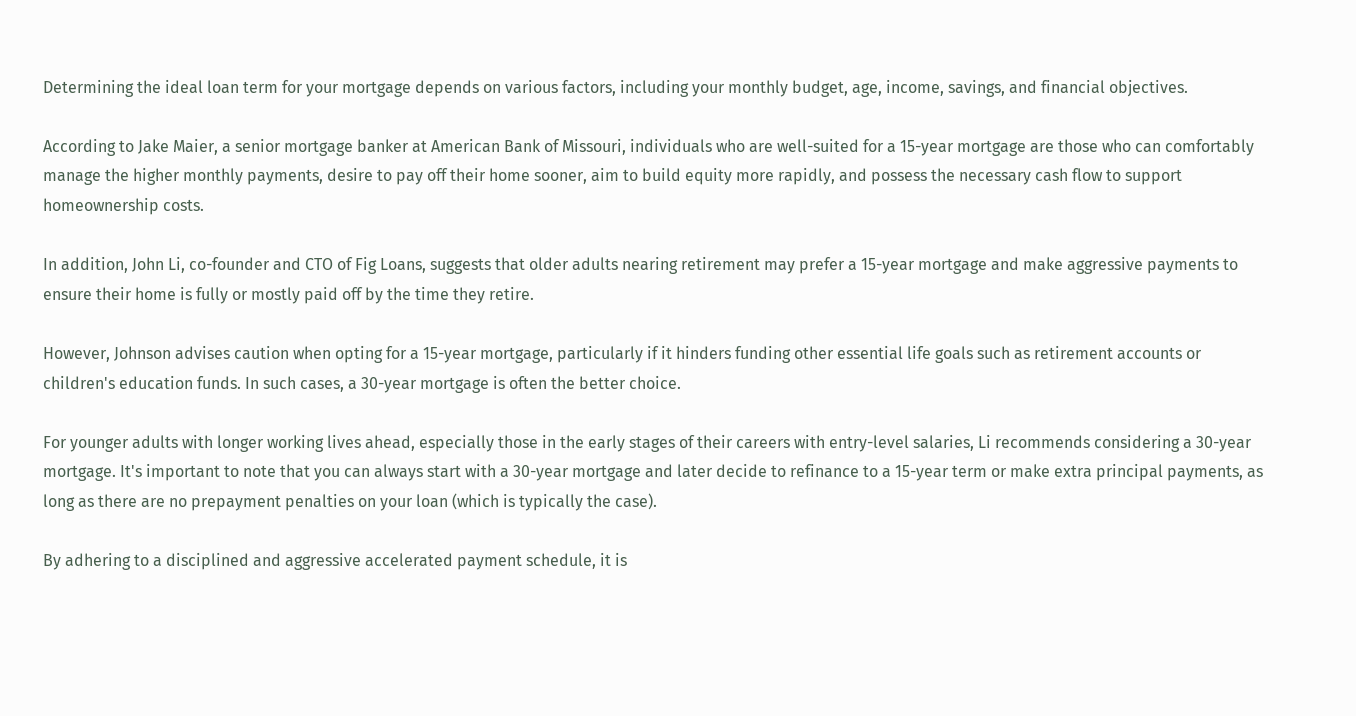Determining the ideal loan term for your mortgage depends on various factors, including your monthly budget, age, income, savings, and financial objectives.

According to Jake Maier, a senior mortgage banker at American Bank of Missouri, individuals who are well-suited for a 15-year mortgage are those who can comfortably manage the higher monthly payments, desire to pay off their home sooner, aim to build equity more rapidly, and possess the necessary cash flow to support homeownership costs.

In addition, John Li, co-founder and CTO of Fig Loans, suggests that older adults nearing retirement may prefer a 15-year mortgage and make aggressive payments to ensure their home is fully or mostly paid off by the time they retire.

However, Johnson advises caution when opting for a 15-year mortgage, particularly if it hinders funding other essential life goals such as retirement accounts or children's education funds. In such cases, a 30-year mortgage is often the better choice.

For younger adults with longer working lives ahead, especially those in the early stages of their careers with entry-level salaries, Li recommends considering a 30-year mortgage. It's important to note that you can always start with a 30-year mortgage and later decide to refinance to a 15-year term or make extra principal payments, as long as there are no prepayment penalties on your loan (which is typically the case).

By adhering to a disciplined and aggressive accelerated payment schedule, it is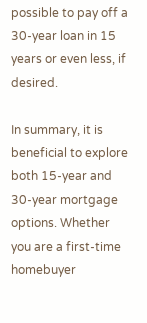possible to pay off a 30-year loan in 15 years or even less, if desired.

In summary, it is beneficial to explore both 15-year and 30-year mortgage options. Whether you are a first-time homebuyer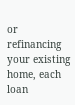or refinancing your existing home, each loan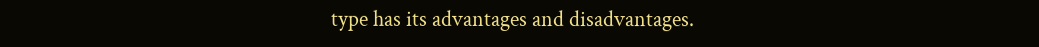type has its advantages and disadvantages.